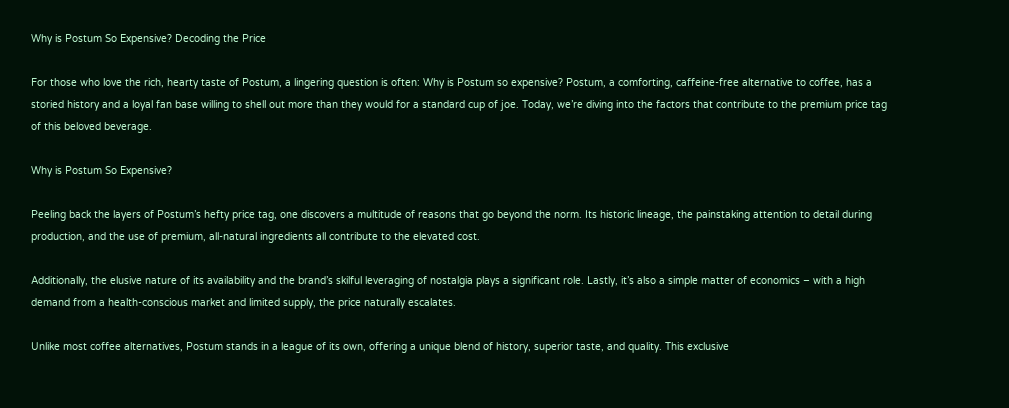Why is Postum So Expensive? Decoding the Price

For those who love the rich, hearty taste of Postum, a lingering question is often: Why is Postum so expensive? Postum, a comforting, caffeine-free alternative to coffee, has a storied history and a loyal fan base willing to shell out more than they would for a standard cup of joe. Today, we’re diving into the factors that contribute to the premium price tag of this beloved beverage.

Why is Postum So Expensive?

Peeling back the layers of Postum’s hefty price tag, one discovers a multitude of reasons that go beyond the norm. Its historic lineage, the painstaking attention to detail during production, and the use of premium, all-natural ingredients all contribute to the elevated cost.

Additionally, the elusive nature of its availability and the brand’s skilful leveraging of nostalgia plays a significant role. Lastly, it’s also a simple matter of economics – with a high demand from a health-conscious market and limited supply, the price naturally escalates.

Unlike most coffee alternatives, Postum stands in a league of its own, offering a unique blend of history, superior taste, and quality. This exclusive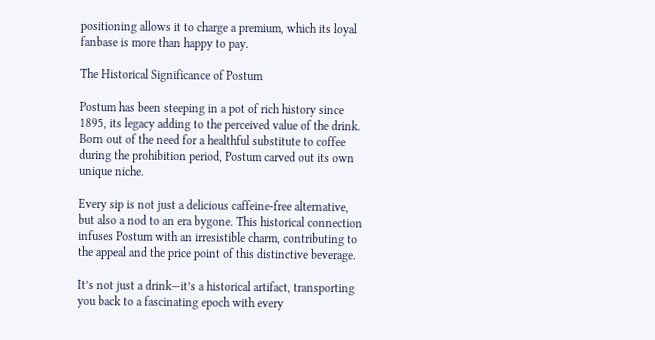positioning allows it to charge a premium, which its loyal fanbase is more than happy to pay.

The Historical Significance of Postum

Postum has been steeping in a pot of rich history since 1895, its legacy adding to the perceived value of the drink. Born out of the need for a healthful substitute to coffee during the prohibition period, Postum carved out its own unique niche.

Every sip is not just a delicious caffeine-free alternative, but also a nod to an era bygone. This historical connection infuses Postum with an irresistible charm, contributing to the appeal and the price point of this distinctive beverage.

It’s not just a drink—it’s a historical artifact, transporting you back to a fascinating epoch with every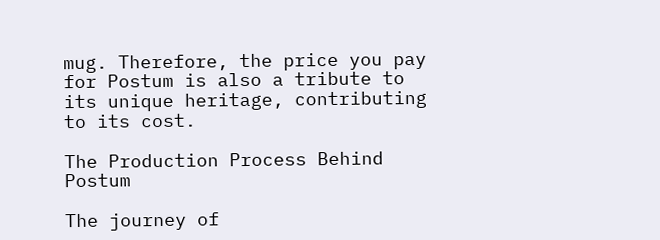mug. Therefore, the price you pay for Postum is also a tribute to its unique heritage, contributing to its cost.

The Production Process Behind Postum

The journey of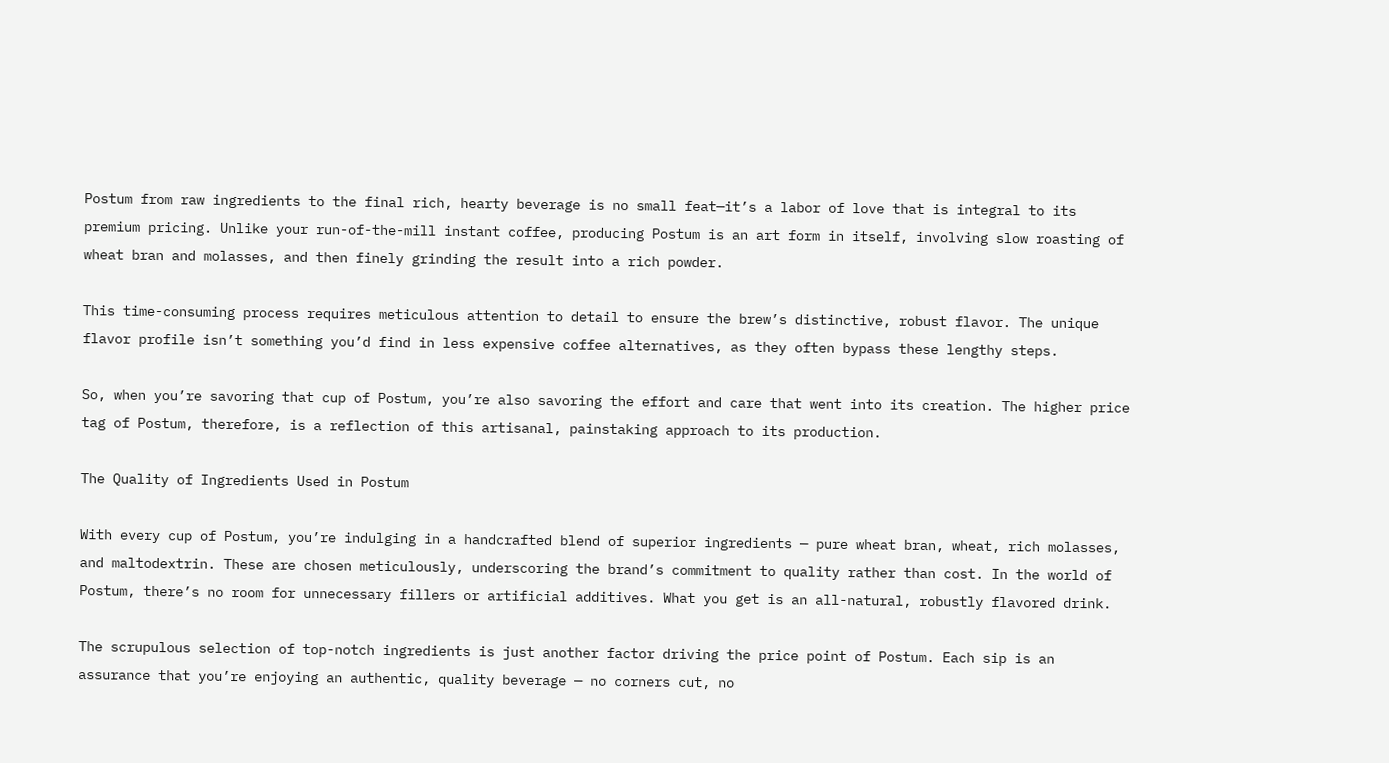Postum from raw ingredients to the final rich, hearty beverage is no small feat—it’s a labor of love that is integral to its premium pricing. Unlike your run-of-the-mill instant coffee, producing Postum is an art form in itself, involving slow roasting of wheat bran and molasses, and then finely grinding the result into a rich powder.

This time-consuming process requires meticulous attention to detail to ensure the brew’s distinctive, robust flavor. The unique flavor profile isn’t something you’d find in less expensive coffee alternatives, as they often bypass these lengthy steps.

So, when you’re savoring that cup of Postum, you’re also savoring the effort and care that went into its creation. The higher price tag of Postum, therefore, is a reflection of this artisanal, painstaking approach to its production.

The Quality of Ingredients Used in Postum

With every cup of Postum, you’re indulging in a handcrafted blend of superior ingredients — pure wheat bran, wheat, rich molasses, and maltodextrin. These are chosen meticulously, underscoring the brand’s commitment to quality rather than cost. In the world of Postum, there’s no room for unnecessary fillers or artificial additives. What you get is an all-natural, robustly flavored drink.

The scrupulous selection of top-notch ingredients is just another factor driving the price point of Postum. Each sip is an assurance that you’re enjoying an authentic, quality beverage — no corners cut, no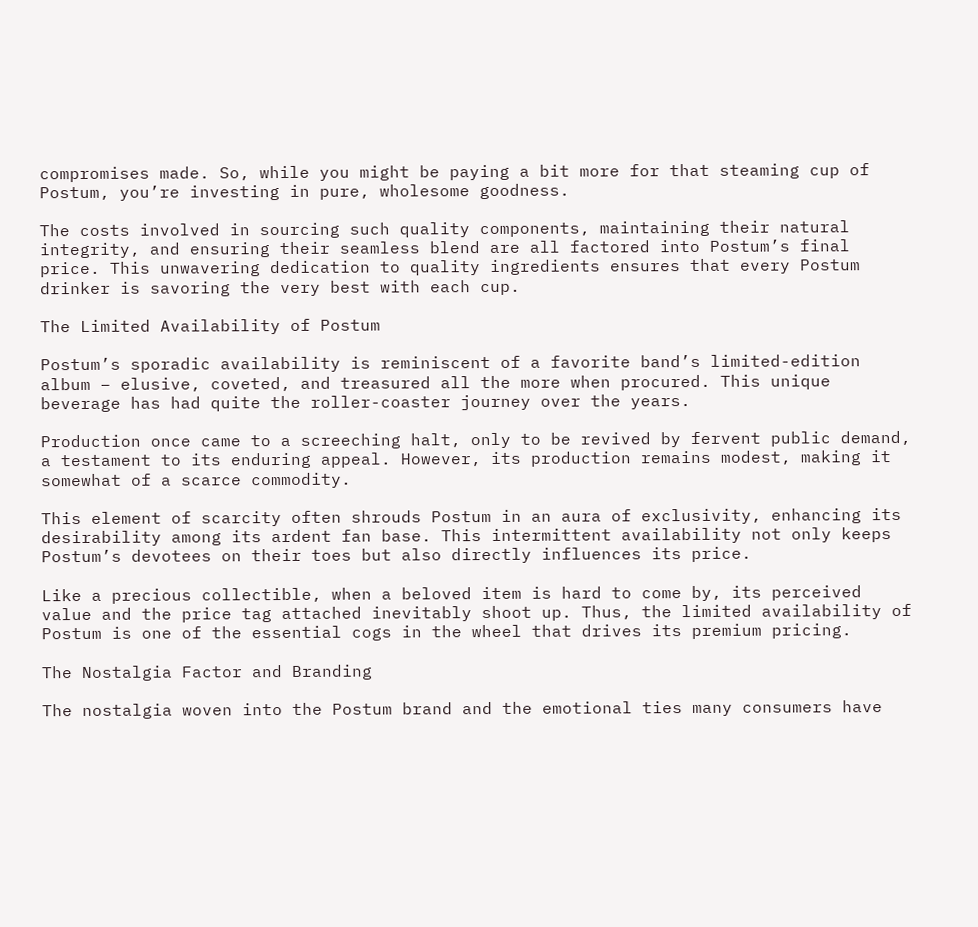compromises made. So, while you might be paying a bit more for that steaming cup of Postum, you’re investing in pure, wholesome goodness.

The costs involved in sourcing such quality components, maintaining their natural integrity, and ensuring their seamless blend are all factored into Postum’s final price. This unwavering dedication to quality ingredients ensures that every Postum drinker is savoring the very best with each cup.

The Limited Availability of Postum

Postum’s sporadic availability is reminiscent of a favorite band’s limited-edition album – elusive, coveted, and treasured all the more when procured. This unique beverage has had quite the roller-coaster journey over the years.

Production once came to a screeching halt, only to be revived by fervent public demand, a testament to its enduring appeal. However, its production remains modest, making it somewhat of a scarce commodity.

This element of scarcity often shrouds Postum in an aura of exclusivity, enhancing its desirability among its ardent fan base. This intermittent availability not only keeps Postum’s devotees on their toes but also directly influences its price.

Like a precious collectible, when a beloved item is hard to come by, its perceived value and the price tag attached inevitably shoot up. Thus, the limited availability of Postum is one of the essential cogs in the wheel that drives its premium pricing.

The Nostalgia Factor and Branding

The nostalgia woven into the Postum brand and the emotional ties many consumers have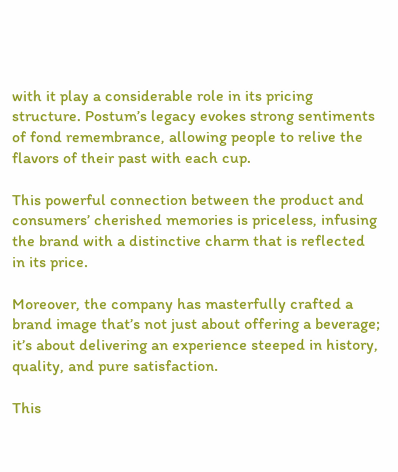with it play a considerable role in its pricing structure. Postum’s legacy evokes strong sentiments of fond remembrance, allowing people to relive the flavors of their past with each cup.

This powerful connection between the product and consumers’ cherished memories is priceless, infusing the brand with a distinctive charm that is reflected in its price.

Moreover, the company has masterfully crafted a brand image that’s not just about offering a beverage; it’s about delivering an experience steeped in history, quality, and pure satisfaction.

This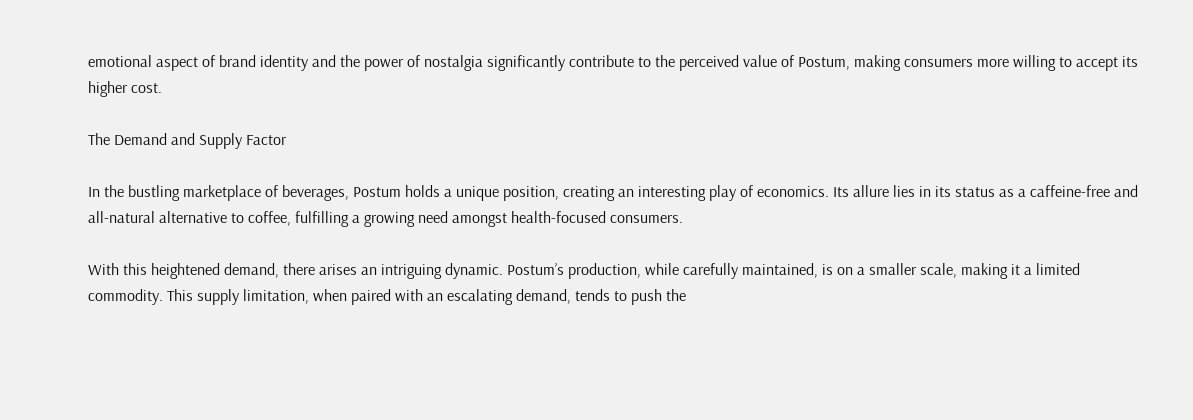emotional aspect of brand identity and the power of nostalgia significantly contribute to the perceived value of Postum, making consumers more willing to accept its higher cost.

The Demand and Supply Factor

In the bustling marketplace of beverages, Postum holds a unique position, creating an interesting play of economics. Its allure lies in its status as a caffeine-free and all-natural alternative to coffee, fulfilling a growing need amongst health-focused consumers.

With this heightened demand, there arises an intriguing dynamic. Postum’s production, while carefully maintained, is on a smaller scale, making it a limited commodity. This supply limitation, when paired with an escalating demand, tends to push the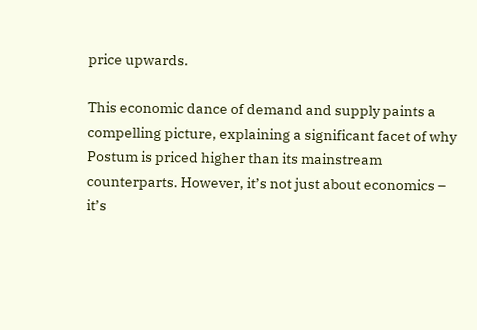price upwards.

This economic dance of demand and supply paints a compelling picture, explaining a significant facet of why Postum is priced higher than its mainstream counterparts. However, it’s not just about economics – it’s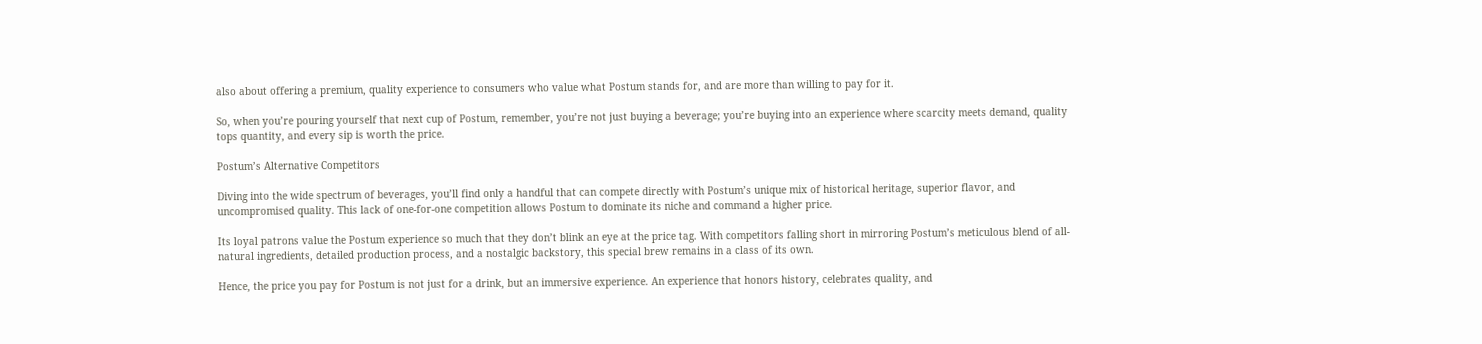also about offering a premium, quality experience to consumers who value what Postum stands for, and are more than willing to pay for it.

So, when you’re pouring yourself that next cup of Postum, remember, you’re not just buying a beverage; you’re buying into an experience where scarcity meets demand, quality tops quantity, and every sip is worth the price.

Postum’s Alternative Competitors

Diving into the wide spectrum of beverages, you’ll find only a handful that can compete directly with Postum’s unique mix of historical heritage, superior flavor, and uncompromised quality. This lack of one-for-one competition allows Postum to dominate its niche and command a higher price.

Its loyal patrons value the Postum experience so much that they don’t blink an eye at the price tag. With competitors falling short in mirroring Postum’s meticulous blend of all-natural ingredients, detailed production process, and a nostalgic backstory, this special brew remains in a class of its own.

Hence, the price you pay for Postum is not just for a drink, but an immersive experience. An experience that honors history, celebrates quality, and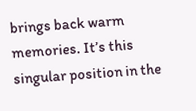brings back warm memories. It’s this singular position in the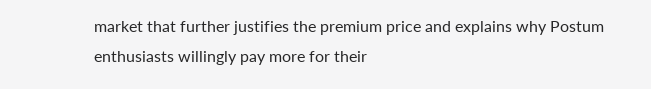market that further justifies the premium price and explains why Postum enthusiasts willingly pay more for their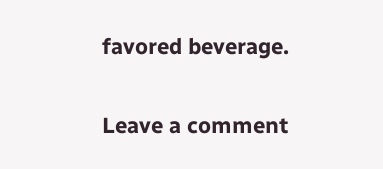favored beverage.

Leave a comment